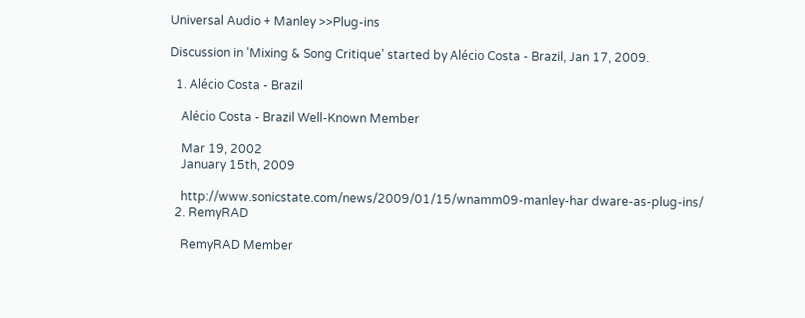Universal Audio + Manley >>Plug-ins

Discussion in 'Mixing & Song Critique' started by Alécio Costa - Brazil, Jan 17, 2009.

  1. Alécio Costa - Brazil

    Alécio Costa - Brazil Well-Known Member

    Mar 19, 2002
    January 15th, 2009

    http://www.sonicstate.com/news/2009/01/15/wnamm09-manley-har dware-as-plug-ins/
  2. RemyRAD

    RemyRAD Member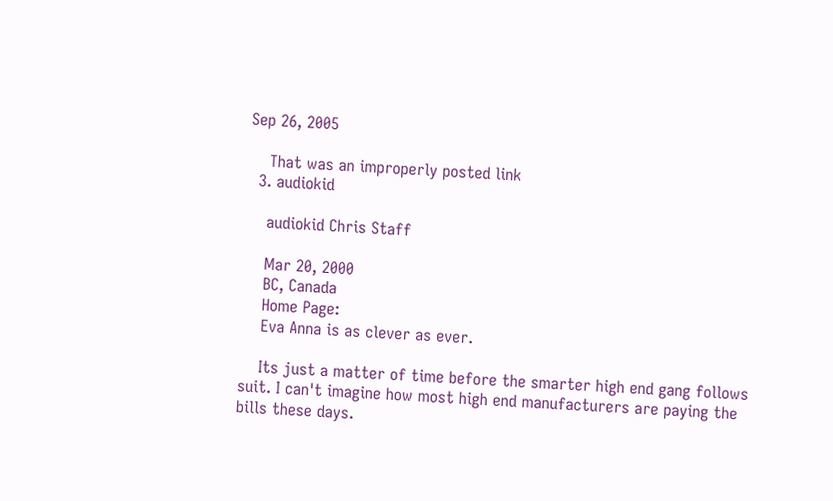Sep 26, 2005

    That was an improperly posted link
  3. audiokid

    audiokid Chris Staff

    Mar 20, 2000
    BC, Canada
    Home Page:
    Eva Anna is as clever as ever.

    Its just a matter of time before the smarter high end gang follows suit. I can't imagine how most high end manufacturers are paying the bills these days.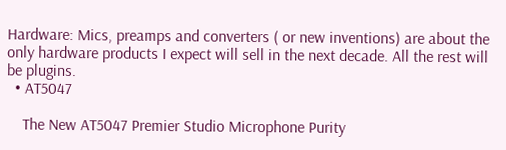Hardware: Mics, preamps and converters ( or new inventions) are about the only hardware products I expect will sell in the next decade. All the rest will be plugins.
  • AT5047

    The New AT5047 Premier Studio Microphone Purity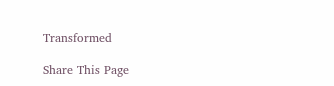Transformed

Share This Page